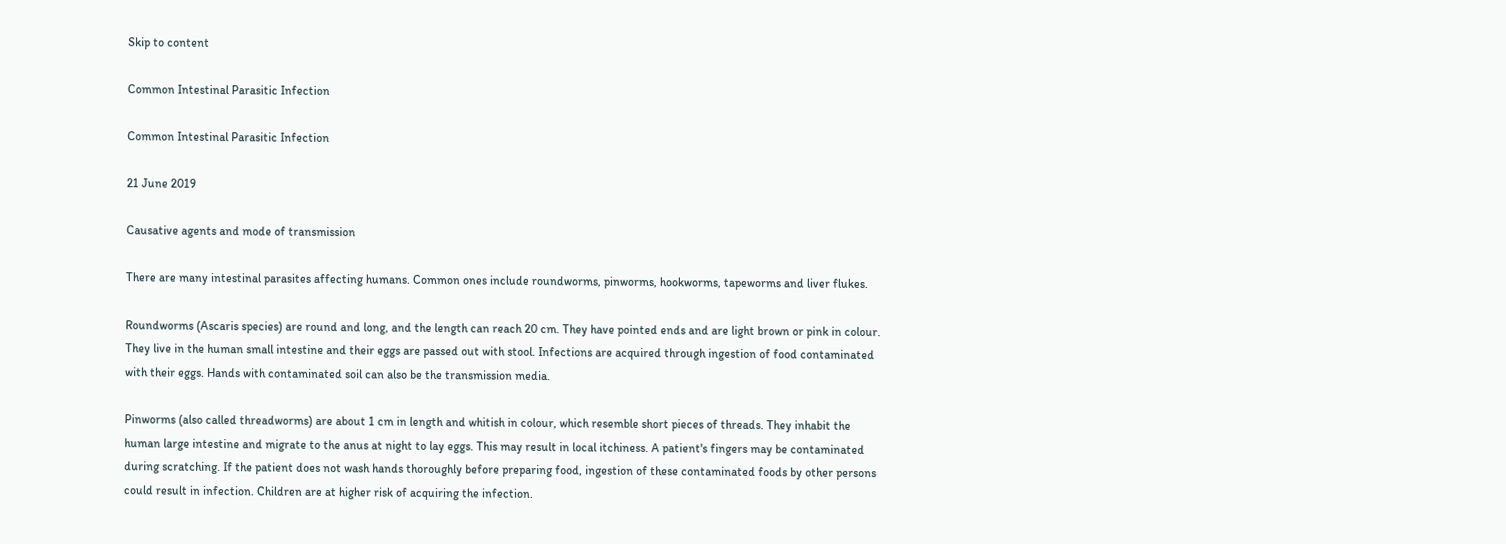Skip to content

Common Intestinal Parasitic Infection

Common Intestinal Parasitic Infection

21 June 2019

Causative agents and mode of transmission

There are many intestinal parasites affecting humans. Common ones include roundworms, pinworms, hookworms, tapeworms and liver flukes.

Roundworms (Ascaris species) are round and long, and the length can reach 20 cm. They have pointed ends and are light brown or pink in colour. They live in the human small intestine and their eggs are passed out with stool. Infections are acquired through ingestion of food contaminated with their eggs. Hands with contaminated soil can also be the transmission media.

Pinworms (also called threadworms) are about 1 cm in length and whitish in colour, which resemble short pieces of threads. They inhabit the human large intestine and migrate to the anus at night to lay eggs. This may result in local itchiness. A patient's fingers may be contaminated during scratching. If the patient does not wash hands thoroughly before preparing food, ingestion of these contaminated foods by other persons could result in infection. Children are at higher risk of acquiring the infection.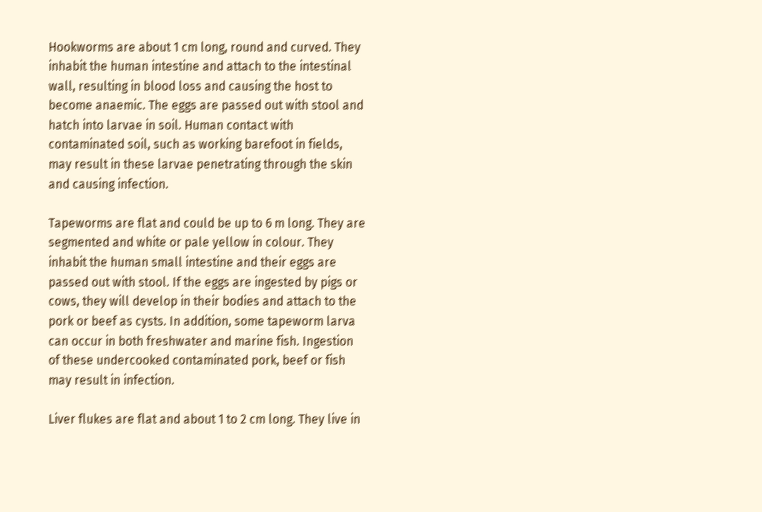Hookworms are about 1 cm long, round and curved. They inhabit the human intestine and attach to the intestinal wall, resulting in blood loss and causing the host to become anaemic. The eggs are passed out with stool and hatch into larvae in soil. Human contact with contaminated soil, such as working barefoot in fields, may result in these larvae penetrating through the skin and causing infection.

Tapeworms are flat and could be up to 6 m long. They are segmented and white or pale yellow in colour. They inhabit the human small intestine and their eggs are passed out with stool. If the eggs are ingested by pigs or cows, they will develop in their bodies and attach to the pork or beef as cysts. In addition, some tapeworm larva can occur in both freshwater and marine fish. Ingestion of these undercooked contaminated pork, beef or fish may result in infection.

Liver flukes are flat and about 1 to 2 cm long. They live in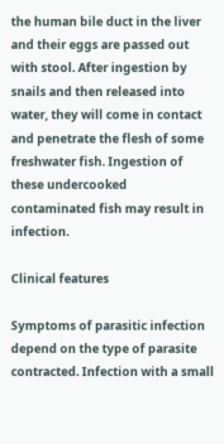the human bile duct in the liver and their eggs are passed out with stool. After ingestion by snails and then released into water, they will come in contact and penetrate the flesh of some freshwater fish. Ingestion of these undercooked contaminated fish may result in infection.

Clinical features

Symptoms of parasitic infection depend on the type of parasite contracted. Infection with a small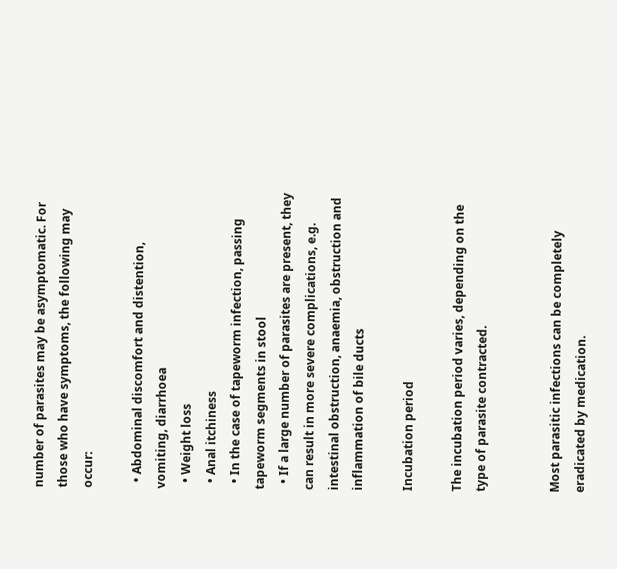number of parasites may be asymptomatic. For those who have symptoms, the following may occur:

  • Abdominal discomfort and distention, vomiting, diarrhoea
  • Weight loss
  • Anal itchiness
  • In the case of tapeworm infection, passing tapeworm segments in stool
  • If a large number of parasites are present, they can result in more severe complications, e.g. intestinal obstruction, anaemia, obstruction and inflammation of bile ducts

Incubation period

The incubation period varies, depending on the type of parasite contracted.


Most parasitic infections can be completely eradicated by medication.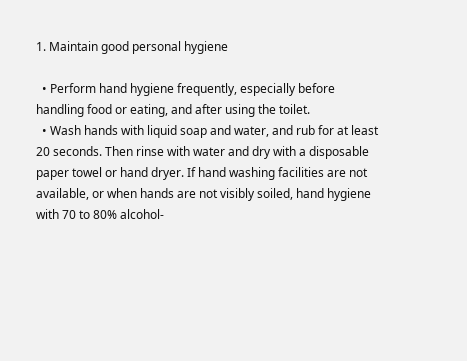1. Maintain good personal hygiene

  • Perform hand hygiene frequently, especially before handling food or eating, and after using the toilet.
  • Wash hands with liquid soap and water, and rub for at least 20 seconds. Then rinse with water and dry with a disposable paper towel or hand dryer. If hand washing facilities are not available, or when hands are not visibly soiled, hand hygiene with 70 to 80% alcohol-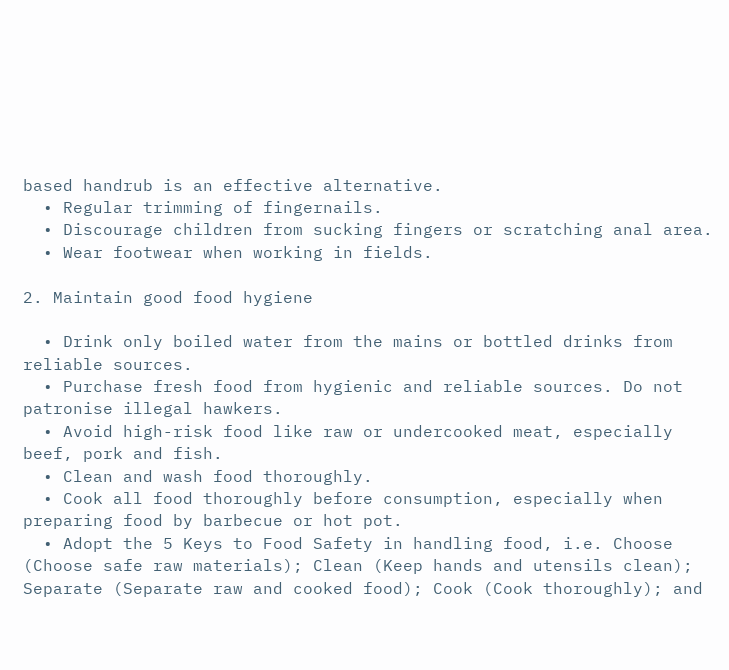based handrub is an effective alternative.
  • Regular trimming of fingernails.
  • Discourage children from sucking fingers or scratching anal area.
  • Wear footwear when working in fields.

2. Maintain good food hygiene

  • Drink only boiled water from the mains or bottled drinks from reliable sources.
  • Purchase fresh food from hygienic and reliable sources. Do not patronise illegal hawkers.
  • Avoid high-risk food like raw or undercooked meat, especially beef, pork and fish.
  • Clean and wash food thoroughly.
  • Cook all food thoroughly before consumption, especially when preparing food by barbecue or hot pot.
  • Adopt the 5 Keys to Food Safety in handling food, i.e. Choose (Choose safe raw materials); Clean (Keep hands and utensils clean); Separate (Separate raw and cooked food); Cook (Cook thoroughly); and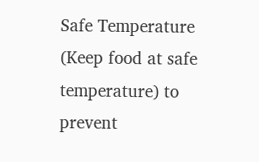Safe Temperature (Keep food at safe temperature) to prevent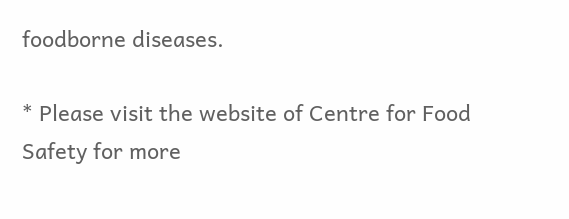foodborne diseases.

* Please visit the website of Centre for Food Safety for more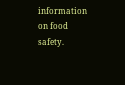information on food safety.